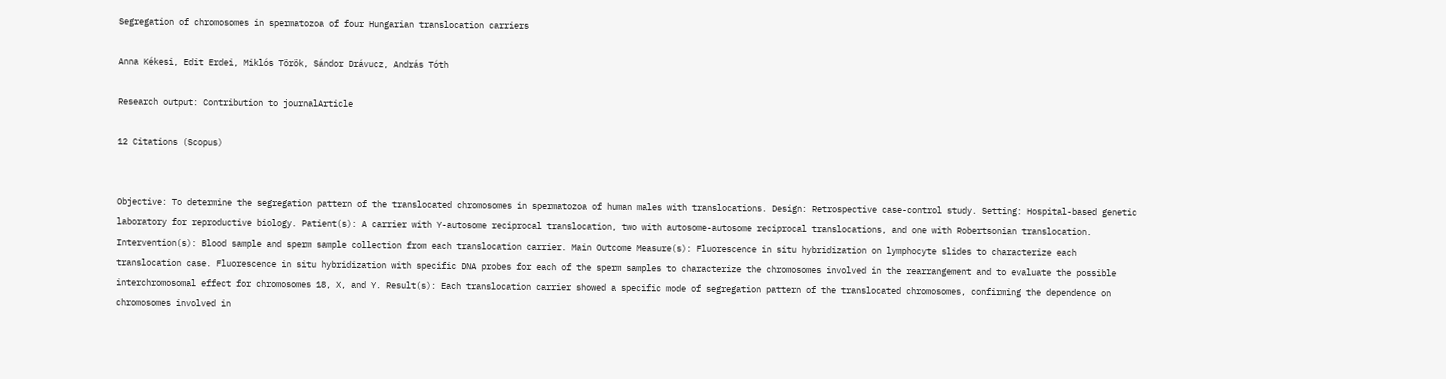Segregation of chromosomes in spermatozoa of four Hungarian translocation carriers

Anna Kékesi, Edit Erdei, Miklós Török, Sándor Drávucz, András Tóth

Research output: Contribution to journalArticle

12 Citations (Scopus)


Objective: To determine the segregation pattern of the translocated chromosomes in spermatozoa of human males with translocations. Design: Retrospective case-control study. Setting: Hospital-based genetic laboratory for reproductive biology. Patient(s): A carrier with Y-autosome reciprocal translocation, two with autosome-autosome reciprocal translocations, and one with Robertsonian translocation. Intervention(s): Blood sample and sperm sample collection from each translocation carrier. Main Outcome Measure(s): Fluorescence in situ hybridization on lymphocyte slides to characterize each translocation case. Fluorescence in situ hybridization with specific DNA probes for each of the sperm samples to characterize the chromosomes involved in the rearrangement and to evaluate the possible interchromosomal effect for chromosomes 18, X, and Y. Result(s): Each translocation carrier showed a specific mode of segregation pattern of the translocated chromosomes, confirming the dependence on chromosomes involved in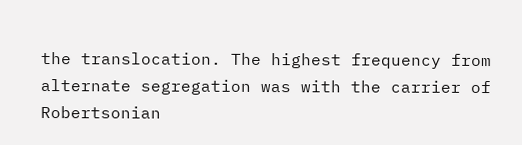the translocation. The highest frequency from alternate segregation was with the carrier of Robertsonian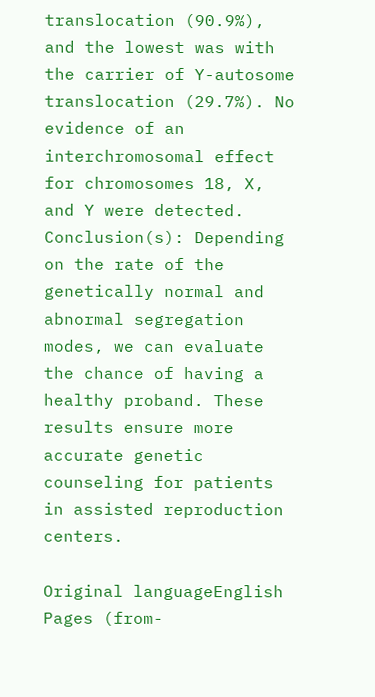translocation (90.9%), and the lowest was with the carrier of Y-autosome translocation (29.7%). No evidence of an interchromosomal effect for chromosomes 18, X, and Y were detected. Conclusion(s): Depending on the rate of the genetically normal and abnormal segregation modes, we can evaluate the chance of having a healthy proband. These results ensure more accurate genetic counseling for patients in assisted reproduction centers.

Original languageEnglish
Pages (from-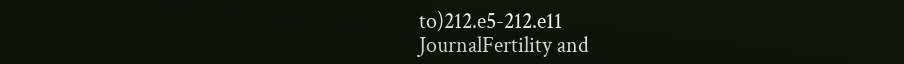to)212.e5-212.e11
JournalFertility and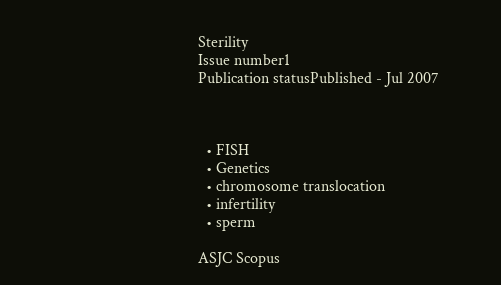Sterility
Issue number1
Publication statusPublished - Jul 2007



  • FISH
  • Genetics
  • chromosome translocation
  • infertility
  • sperm

ASJC Scopus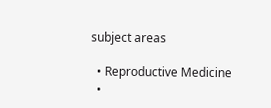subject areas

  • Reproductive Medicine
  •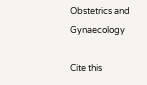Obstetrics and Gynaecology

Cite this